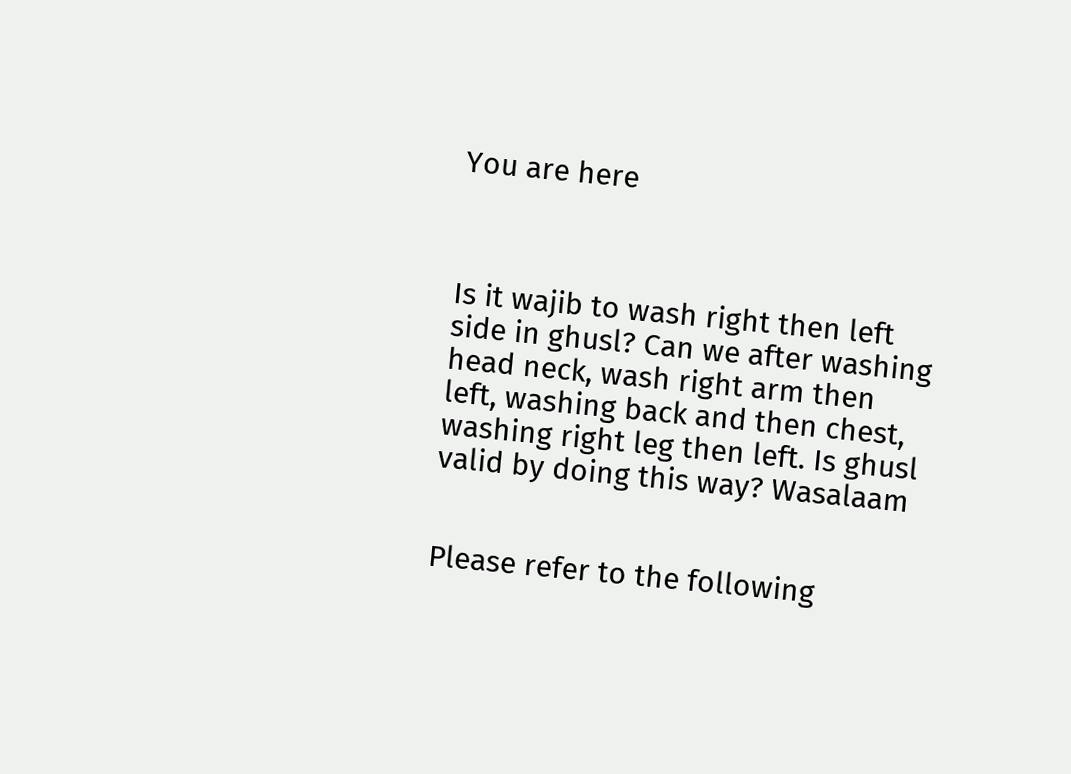You are here



Is it wajib to wash right then left side in ghusl? Can we after washing head neck, wash right arm then left, washing back and then chest, washing right leg then left. Is ghusl valid by doing this way? Wasalaam


Please refer to the following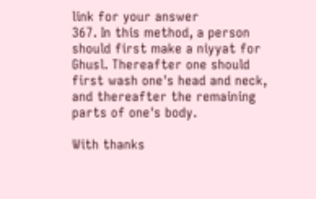link for your answer
367. In this method, a person should first make a niyyat for Ghusl. Thereafter one should first wash one's head and neck, and thereafter the remaining parts of one's body.

With thanks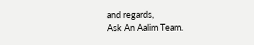and regards,
Ask An Aalim Team.